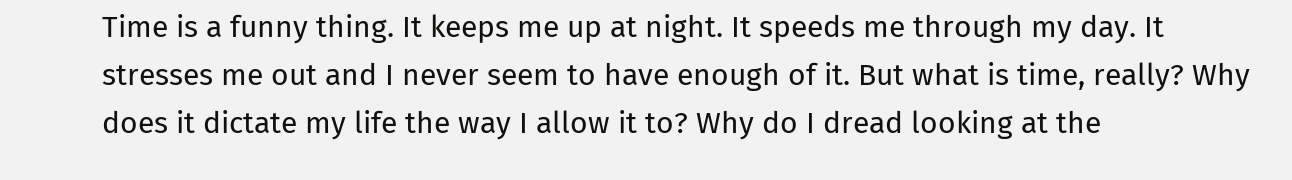Time is a funny thing. It keeps me up at night. It speeds me through my day. It stresses me out and I never seem to have enough of it. But what is time, really? Why does it dictate my life the way I allow it to? Why do I dread looking at the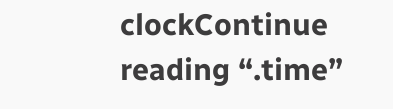clockContinue reading “.time”